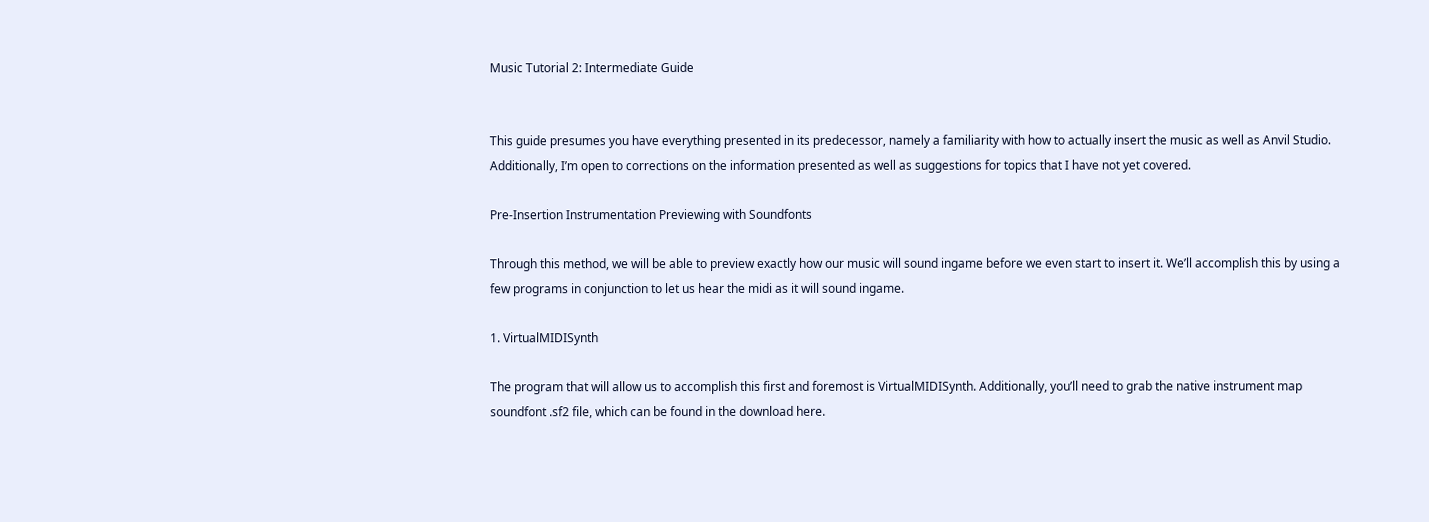Music Tutorial 2: Intermediate Guide


This guide presumes you have everything presented in its predecessor, namely a familiarity with how to actually insert the music as well as Anvil Studio. Additionally, I’m open to corrections on the information presented as well as suggestions for topics that I have not yet covered.

Pre-Insertion Instrumentation Previewing with Soundfonts

Through this method, we will be able to preview exactly how our music will sound ingame before we even start to insert it. We’ll accomplish this by using a few programs in conjunction to let us hear the midi as it will sound ingame.

1. VirtualMIDISynth

The program that will allow us to accomplish this first and foremost is VirtualMIDISynth. Additionally, you’ll need to grab the native instrument map soundfont .sf2 file, which can be found in the download here.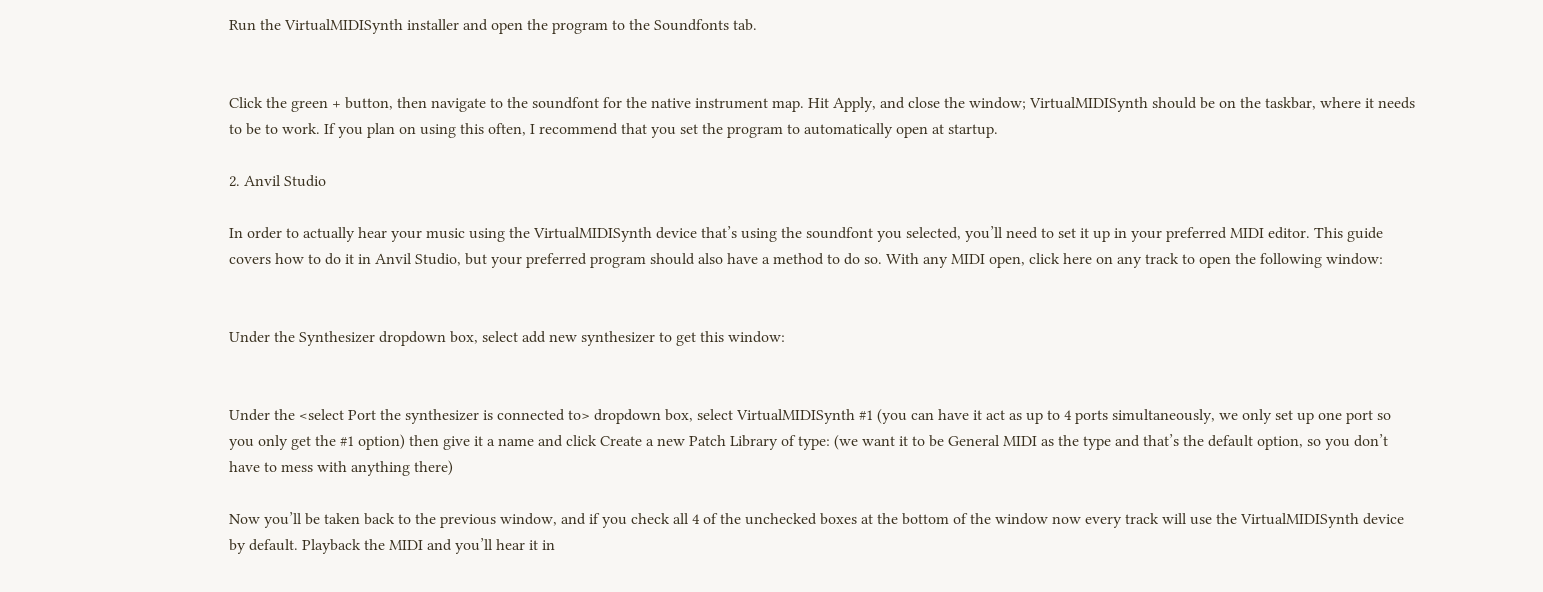Run the VirtualMIDISynth installer and open the program to the Soundfonts tab.


Click the green + button, then navigate to the soundfont for the native instrument map. Hit Apply, and close the window; VirtualMIDISynth should be on the taskbar, where it needs to be to work. If you plan on using this often, I recommend that you set the program to automatically open at startup.

2. Anvil Studio

In order to actually hear your music using the VirtualMIDISynth device that’s using the soundfont you selected, you’ll need to set it up in your preferred MIDI editor. This guide covers how to do it in Anvil Studio, but your preferred program should also have a method to do so. With any MIDI open, click here on any track to open the following window:


Under the Synthesizer dropdown box, select add new synthesizer to get this window:


Under the <select Port the synthesizer is connected to> dropdown box, select VirtualMIDISynth #1 (you can have it act as up to 4 ports simultaneously, we only set up one port so you only get the #1 option) then give it a name and click Create a new Patch Library of type: (we want it to be General MIDI as the type and that’s the default option, so you don’t have to mess with anything there)

Now you’ll be taken back to the previous window, and if you check all 4 of the unchecked boxes at the bottom of the window now every track will use the VirtualMIDISynth device by default. Playback the MIDI and you’ll hear it in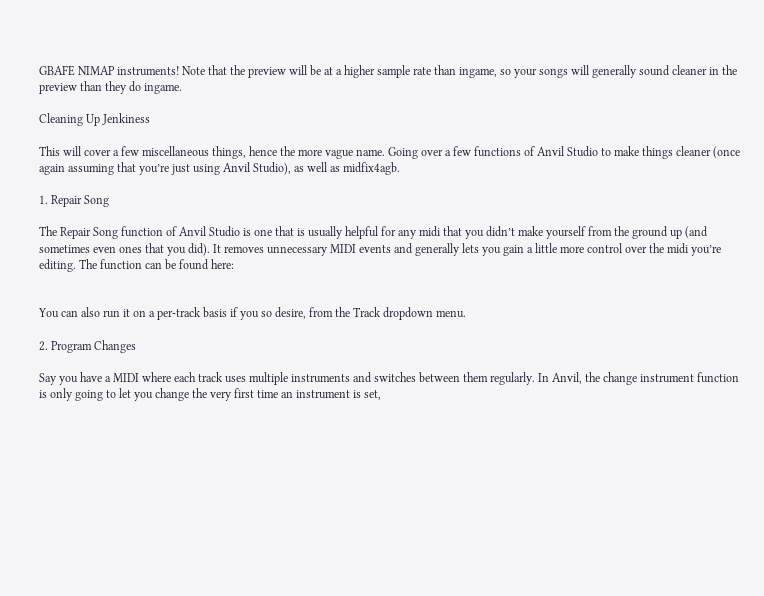GBAFE NIMAP instruments! Note that the preview will be at a higher sample rate than ingame, so your songs will generally sound cleaner in the preview than they do ingame.

Cleaning Up Jenkiness

This will cover a few miscellaneous things, hence the more vague name. Going over a few functions of Anvil Studio to make things cleaner (once again assuming that you’re just using Anvil Studio), as well as midfix4agb.

1. Repair Song

The Repair Song function of Anvil Studio is one that is usually helpful for any midi that you didn’t make yourself from the ground up (and sometimes even ones that you did). It removes unnecessary MIDI events and generally lets you gain a little more control over the midi you’re editing. The function can be found here:


You can also run it on a per-track basis if you so desire, from the Track dropdown menu.

2. Program Changes

Say you have a MIDI where each track uses multiple instruments and switches between them regularly. In Anvil, the change instrument function is only going to let you change the very first time an instrument is set,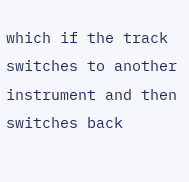which if the track switches to another instrument and then switches back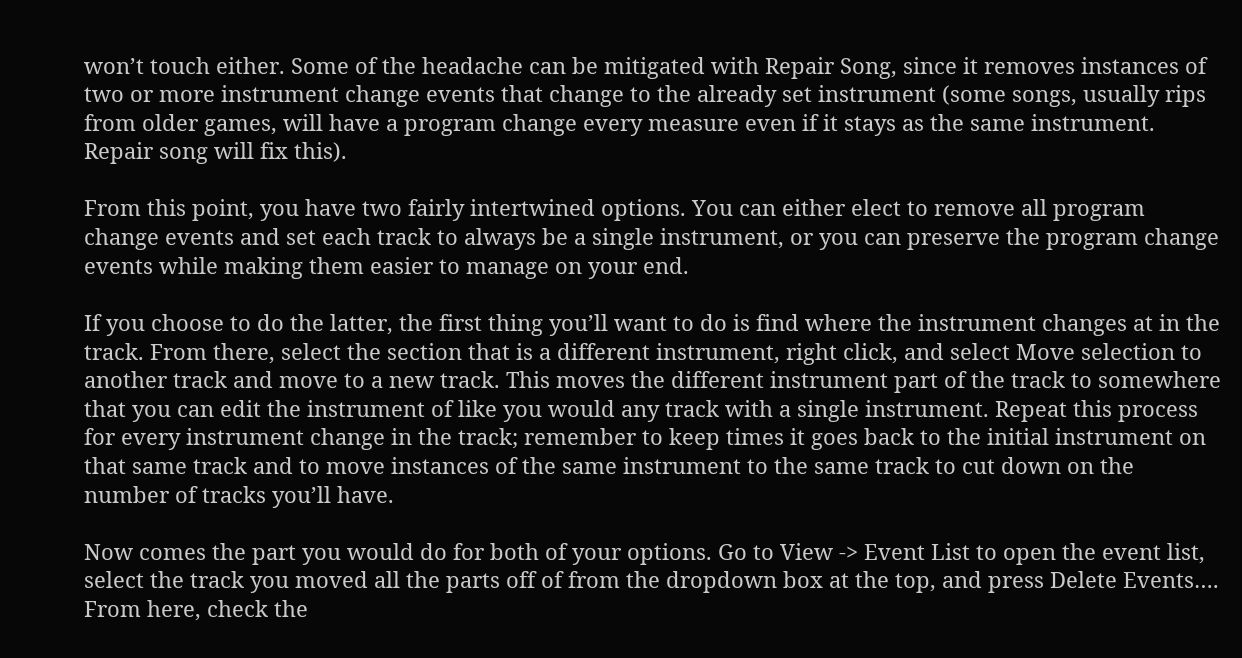won’t touch either. Some of the headache can be mitigated with Repair Song, since it removes instances of two or more instrument change events that change to the already set instrument (some songs, usually rips from older games, will have a program change every measure even if it stays as the same instrument. Repair song will fix this).

From this point, you have two fairly intertwined options. You can either elect to remove all program change events and set each track to always be a single instrument, or you can preserve the program change events while making them easier to manage on your end.

If you choose to do the latter, the first thing you’ll want to do is find where the instrument changes at in the track. From there, select the section that is a different instrument, right click, and select Move selection to another track and move to a new track. This moves the different instrument part of the track to somewhere that you can edit the instrument of like you would any track with a single instrument. Repeat this process for every instrument change in the track; remember to keep times it goes back to the initial instrument on that same track and to move instances of the same instrument to the same track to cut down on the number of tracks you’ll have.

Now comes the part you would do for both of your options. Go to View -> Event List to open the event list, select the track you moved all the parts off of from the dropdown box at the top, and press Delete Events…. From here, check the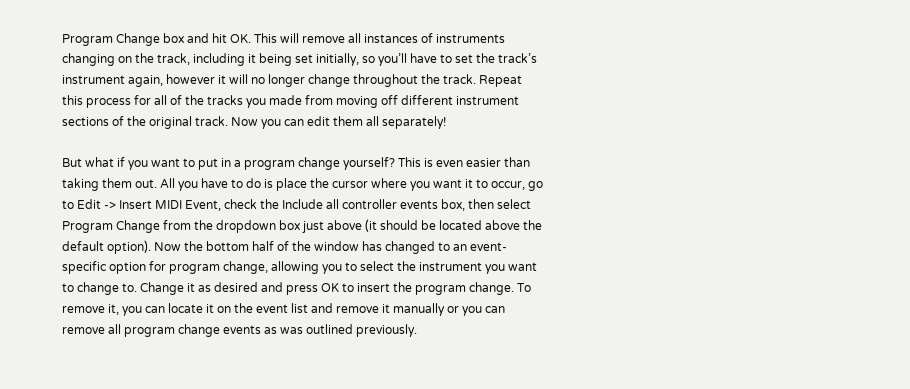Program Change box and hit OK. This will remove all instances of instruments changing on the track, including it being set initially, so you’ll have to set the track’s instrument again, however it will no longer change throughout the track. Repeat this process for all of the tracks you made from moving off different instrument sections of the original track. Now you can edit them all separately!

But what if you want to put in a program change yourself? This is even easier than taking them out. All you have to do is place the cursor where you want it to occur, go to Edit -> Insert MIDI Event, check the Include all controller events box, then select Program Change from the dropdown box just above (it should be located above the default option). Now the bottom half of the window has changed to an event-specific option for program change, allowing you to select the instrument you want to change to. Change it as desired and press OK to insert the program change. To remove it, you can locate it on the event list and remove it manually or you can remove all program change events as was outlined previously.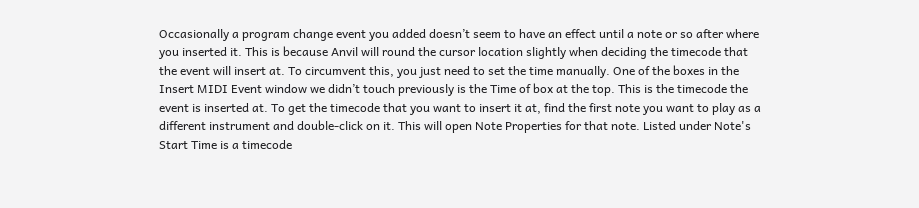Occasionally a program change event you added doesn’t seem to have an effect until a note or so after where you inserted it. This is because Anvil will round the cursor location slightly when deciding the timecode that the event will insert at. To circumvent this, you just need to set the time manually. One of the boxes in the Insert MIDI Event window we didn’t touch previously is the Time of box at the top. This is the timecode the event is inserted at. To get the timecode that you want to insert it at, find the first note you want to play as a different instrument and double-click on it. This will open Note Properties for that note. Listed under Note's Start Time is a timecode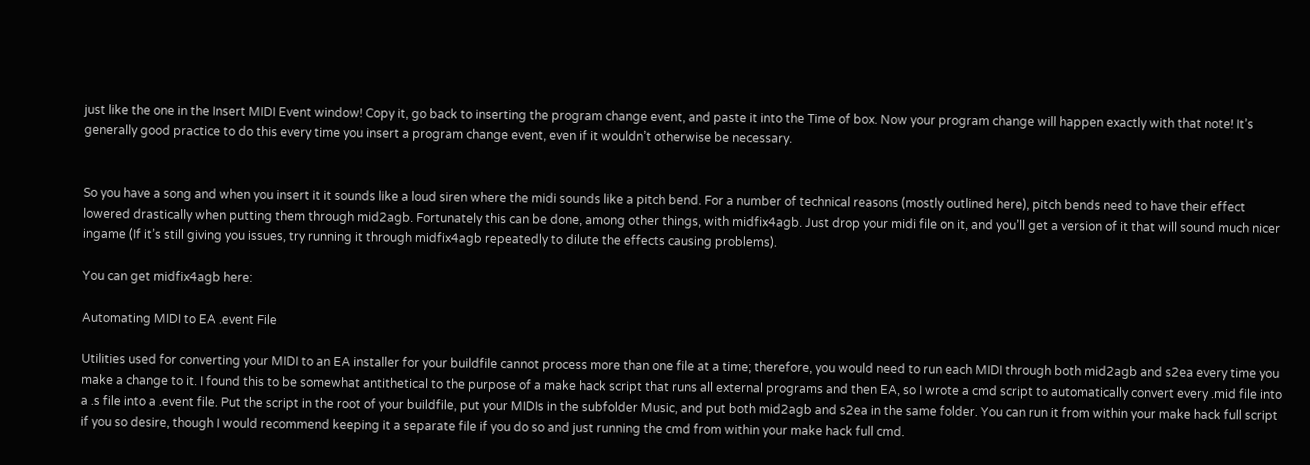just like the one in the Insert MIDI Event window! Copy it, go back to inserting the program change event, and paste it into the Time of box. Now your program change will happen exactly with that note! It’s generally good practice to do this every time you insert a program change event, even if it wouldn’t otherwise be necessary.


So you have a song and when you insert it it sounds like a loud siren where the midi sounds like a pitch bend. For a number of technical reasons (mostly outlined here), pitch bends need to have their effect lowered drastically when putting them through mid2agb. Fortunately this can be done, among other things, with midfix4agb. Just drop your midi file on it, and you’ll get a version of it that will sound much nicer ingame (If it’s still giving you issues, try running it through midfix4agb repeatedly to dilute the effects causing problems).

You can get midfix4agb here:

Automating MIDI to EA .event File

Utilities used for converting your MIDI to an EA installer for your buildfile cannot process more than one file at a time; therefore, you would need to run each MIDI through both mid2agb and s2ea every time you make a change to it. I found this to be somewhat antithetical to the purpose of a make hack script that runs all external programs and then EA, so I wrote a cmd script to automatically convert every .mid file into a .s file into a .event file. Put the script in the root of your buildfile, put your MIDIs in the subfolder Music, and put both mid2agb and s2ea in the same folder. You can run it from within your make hack full script if you so desire, though I would recommend keeping it a separate file if you do so and just running the cmd from within your make hack full cmd.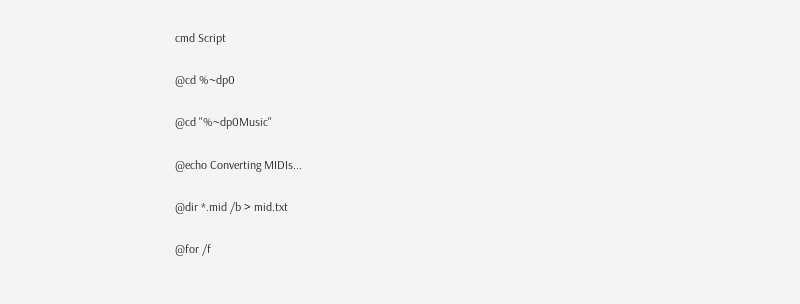cmd Script

@cd %~dp0

@cd "%~dp0Music"

@echo Converting MIDIs...

@dir *.mid /b > mid.txt

@for /f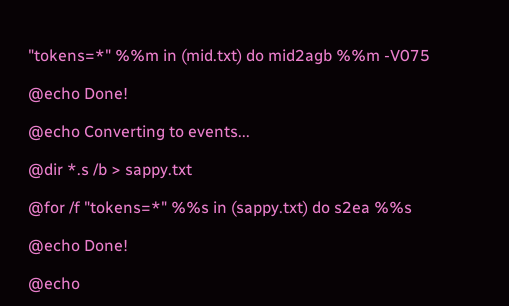"tokens=*" %%m in (mid.txt) do mid2agb %%m -V075

@echo Done!

@echo Converting to events...

@dir *.s /b > sappy.txt

@for /f "tokens=*" %%s in (sappy.txt) do s2ea %%s

@echo Done!

@echo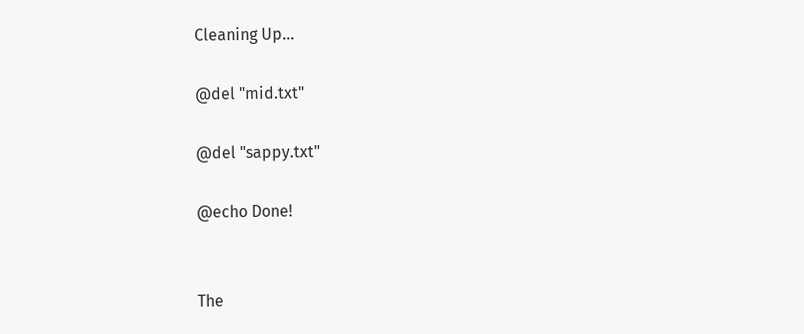Cleaning Up...

@del "mid.txt"

@del "sappy.txt"

@echo Done!


The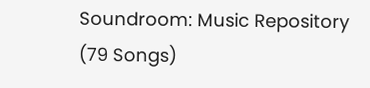Soundroom: Music Repository (79 Songs)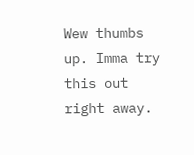Wew thumbs up. Imma try this out right away.